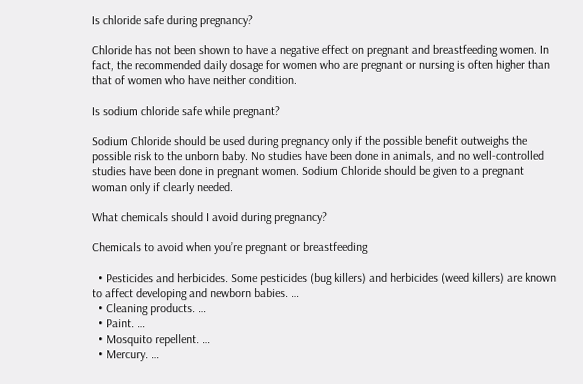Is chloride safe during pregnancy?

Chloride has not been shown to have a negative effect on pregnant and breastfeeding women. In fact, the recommended daily dosage for women who are pregnant or nursing is often higher than that of women who have neither condition.

Is sodium chloride safe while pregnant?

Sodium Chloride should be used during pregnancy only if the possible benefit outweighs the possible risk to the unborn baby. No studies have been done in animals, and no well-controlled studies have been done in pregnant women. Sodium Chloride should be given to a pregnant woman only if clearly needed.

What chemicals should I avoid during pregnancy?

Chemicals to avoid when you’re pregnant or breastfeeding

  • Pesticides and herbicides. Some pesticides (bug killers) and herbicides (weed killers) are known to affect developing and newborn babies. …
  • Cleaning products. …
  • Paint. …
  • Mosquito repellent. …
  • Mercury. …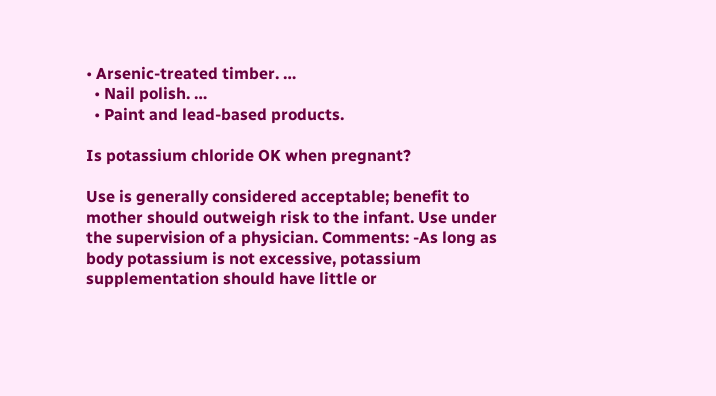• Arsenic-treated timber. …
  • Nail polish. …
  • Paint and lead-based products.

Is potassium chloride OK when pregnant?

Use is generally considered acceptable; benefit to mother should outweigh risk to the infant. Use under the supervision of a physician. Comments: -As long as body potassium is not excessive, potassium supplementation should have little or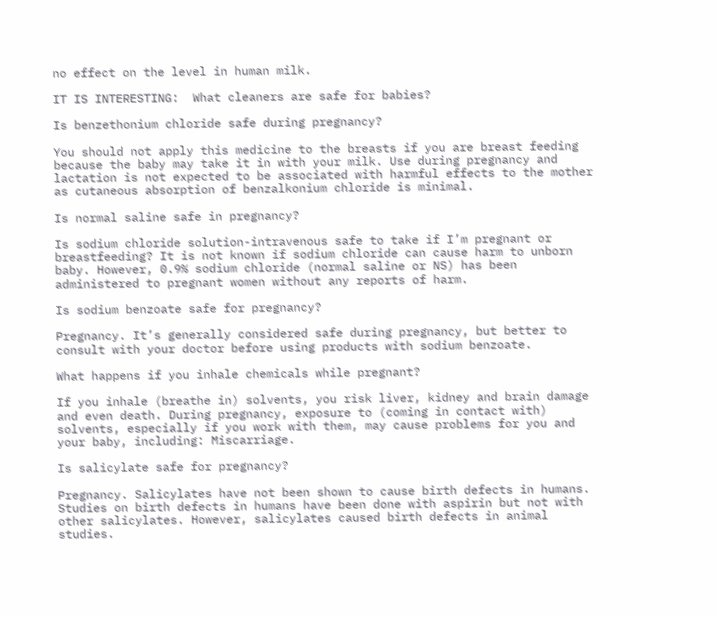no effect on the level in human milk.

IT IS INTERESTING:  What cleaners are safe for babies?

Is benzethonium chloride safe during pregnancy?

You should not apply this medicine to the breasts if you are breast feeding because the baby may take it in with your milk. Use during pregnancy and lactation is not expected to be associated with harmful effects to the mother as cutaneous absorption of benzalkonium chloride is minimal.

Is normal saline safe in pregnancy?

Is sodium chloride solution-intravenous safe to take if I’m pregnant or breastfeeding? It is not known if sodium chloride can cause harm to unborn baby. However, 0.9% sodium chloride (normal saline or NS) has been administered to pregnant women without any reports of harm.

Is sodium benzoate safe for pregnancy?

Pregnancy. It’s generally considered safe during pregnancy, but better to consult with your doctor before using products with sodium benzoate.

What happens if you inhale chemicals while pregnant?

If you inhale (breathe in) solvents, you risk liver, kidney and brain damage and even death. During pregnancy, exposure to (coming in contact with) solvents, especially if you work with them, may cause problems for you and your baby, including: Miscarriage.

Is salicylate safe for pregnancy?

Pregnancy. Salicylates have not been shown to cause birth defects in humans. Studies on birth defects in humans have been done with aspirin but not with other salicylates. However, salicylates caused birth defects in animal studies.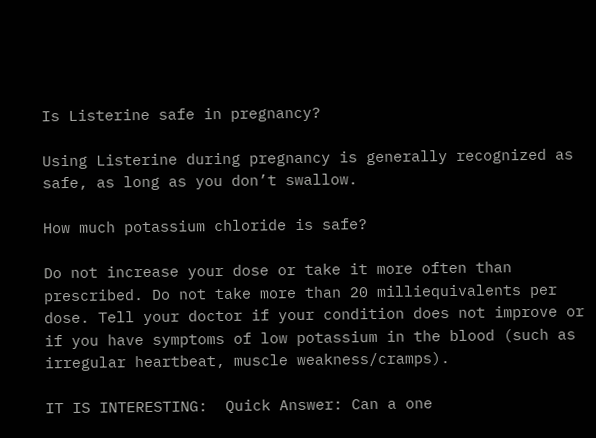Is Listerine safe in pregnancy?

Using Listerine during pregnancy is generally recognized as safe, as long as you don’t swallow.

How much potassium chloride is safe?

Do not increase your dose or take it more often than prescribed. Do not take more than 20 milliequivalents per dose. Tell your doctor if your condition does not improve or if you have symptoms of low potassium in the blood (such as irregular heartbeat, muscle weakness/cramps).

IT IS INTERESTING:  Quick Answer: Can a one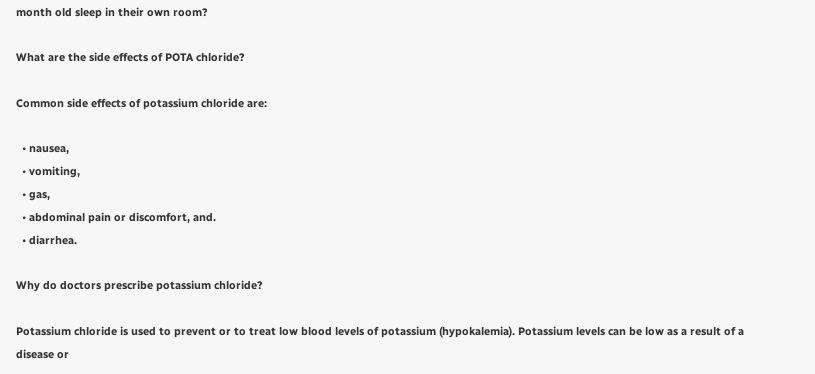month old sleep in their own room?

What are the side effects of POTA chloride?

Common side effects of potassium chloride are:

  • nausea,
  • vomiting,
  • gas,
  • abdominal pain or discomfort, and.
  • diarrhea.

Why do doctors prescribe potassium chloride?

Potassium chloride is used to prevent or to treat low blood levels of potassium (hypokalemia). Potassium levels can be low as a result of a disease or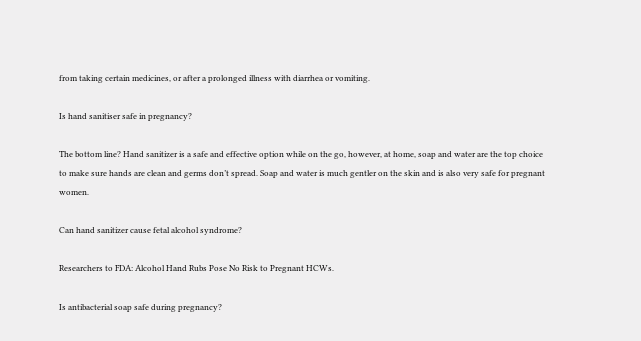from taking certain medicines, or after a prolonged illness with diarrhea or vomiting.

Is hand sanitiser safe in pregnancy?

The bottom line? Hand sanitizer is a safe and effective option while on the go, however, at home, soap and water are the top choice to make sure hands are clean and germs don’t spread. Soap and water is much gentler on the skin and is also very safe for pregnant women.

Can hand sanitizer cause fetal alcohol syndrome?

Researchers to FDA: Alcohol Hand Rubs Pose No Risk to Pregnant HCWs.

Is antibacterial soap safe during pregnancy?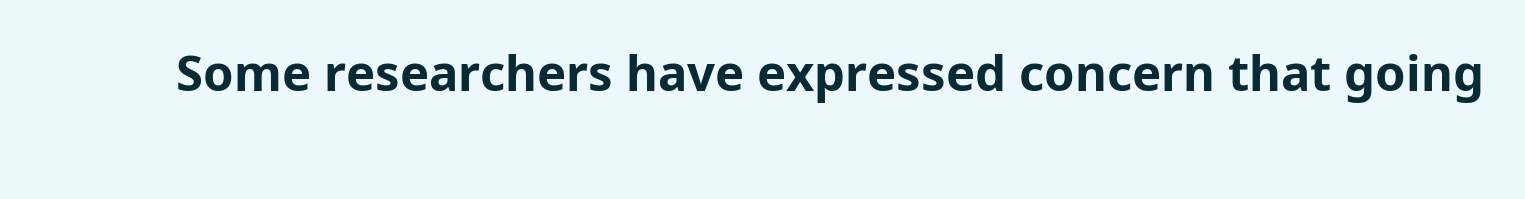Some researchers have expressed concern that going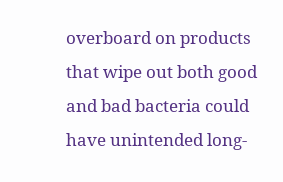overboard on products that wipe out both good and bad bacteria could have unintended long-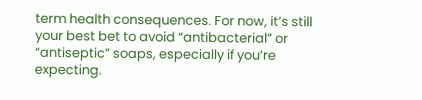term health consequences. For now, it’s still your best bet to avoid “antibacterial” or “antiseptic” soaps, especially if you’re expecting.